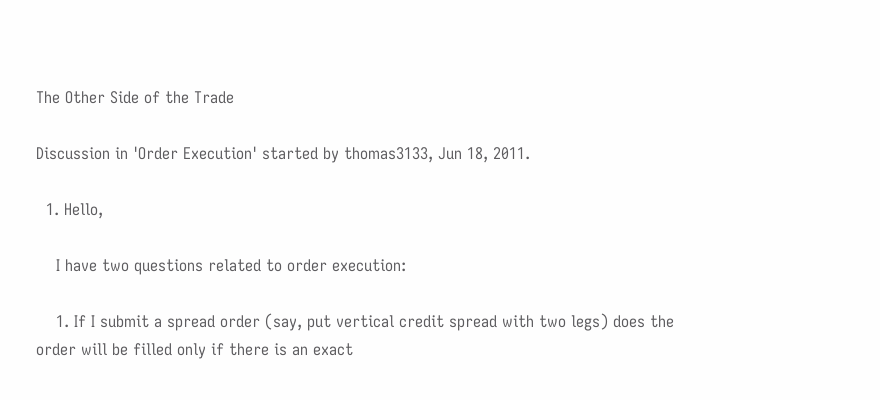The Other Side of the Trade

Discussion in 'Order Execution' started by thomas3133, Jun 18, 2011.

  1. Hello,

    I have two questions related to order execution:

    1. If I submit a spread order (say, put vertical credit spread with two legs) does the order will be filled only if there is an exact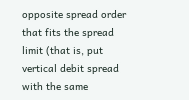opposite spread order that fits the spread limit (that is, put vertical debit spread with the same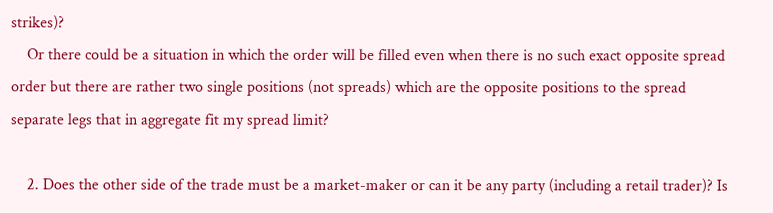strikes)?
    Or there could be a situation in which the order will be filled even when there is no such exact opposite spread order but there are rather two single positions (not spreads) which are the opposite positions to the spread separate legs that in aggregate fit my spread limit?

    2. Does the other side of the trade must be a market-maker or can it be any party (including a retail trader)? Is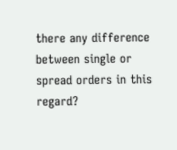there any difference between single or spread orders in this regard?